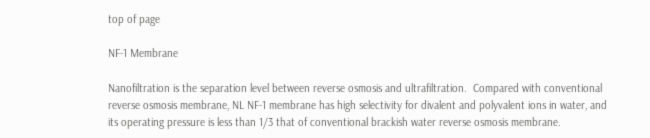top of page

NF-1 Membrane

Nanofiltration is the separation level between reverse osmosis and ultrafiltration.  Compared with conventional reverse osmosis membrane, NL NF-1 membrane has high selectivity for divalent and polyvalent ions in water, and its operating pressure is less than 1/3 that of conventional brackish water reverse osmosis membrane.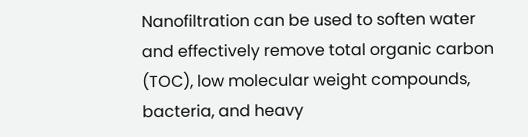Nanofiltration can be used to soften water and effectively remove total organic carbon (TOC), low molecular weight compounds, bacteria, and heavy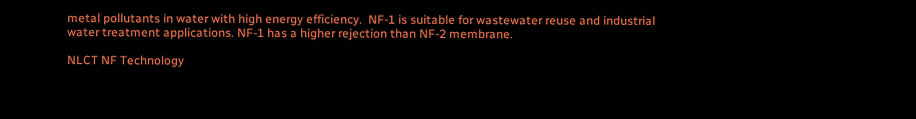metal pollutants in water with high energy efficiency.  NF-1 is suitable for wastewater reuse and industrial water treatment applications. NF-1 has a higher rejection than NF-2 membrane.

NLCT NF Technology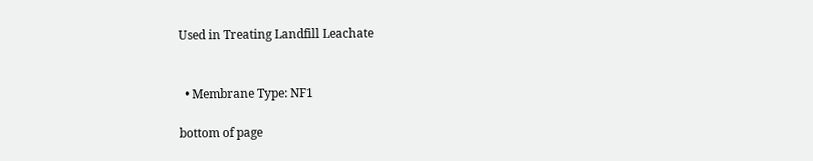Used in Treating Landfill Leachate


  • Membrane Type: NF1

bottom of page